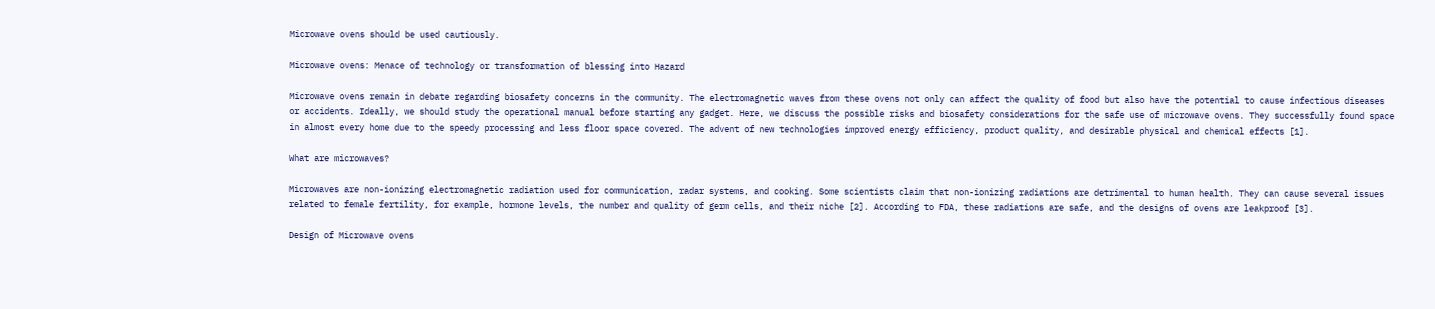Microwave ovens should be used cautiously.

Microwave ovens: Menace of technology or transformation of blessing into Hazard

Microwave ovens remain in debate regarding biosafety concerns in the community. The electromagnetic waves from these ovens not only can affect the quality of food but also have the potential to cause infectious diseases or accidents. Ideally, we should study the operational manual before starting any gadget. Here, we discuss the possible risks and biosafety considerations for the safe use of microwave ovens. They successfully found space in almost every home due to the speedy processing and less floor space covered. The advent of new technologies improved energy efficiency, product quality, and desirable physical and chemical effects [1].

What are microwaves?

Microwaves are non-ionizing electromagnetic radiation used for communication, radar systems, and cooking. Some scientists claim that non-ionizing radiations are detrimental to human health. They can cause several issues related to female fertility, for example, hormone levels, the number and quality of germ cells, and their niche [2]. According to FDA, these radiations are safe, and the designs of ovens are leakproof [3].

Design of Microwave ovens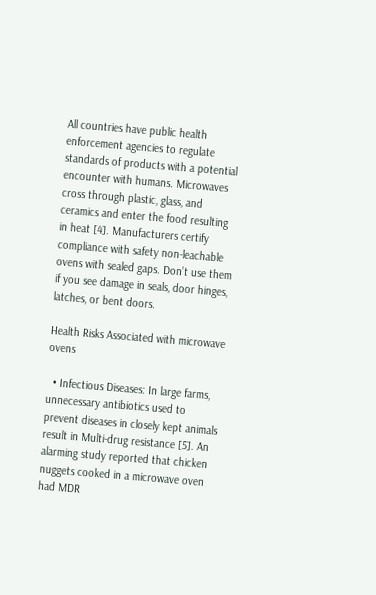All countries have public health enforcement agencies to regulate standards of products with a potential encounter with humans. Microwaves cross through plastic, glass, and ceramics and enter the food resulting in heat [4]. Manufacturers certify compliance with safety non-leachable ovens with sealed gaps. Don’t use them if you see damage in seals, door hinges, latches, or bent doors.

Health Risks Associated with microwave ovens

  • Infectious Diseases: In large farms, unnecessary antibiotics used to prevent diseases in closely kept animals result in Multi-drug resistance [5]. An alarming study reported that chicken nuggets cooked in a microwave oven had MDR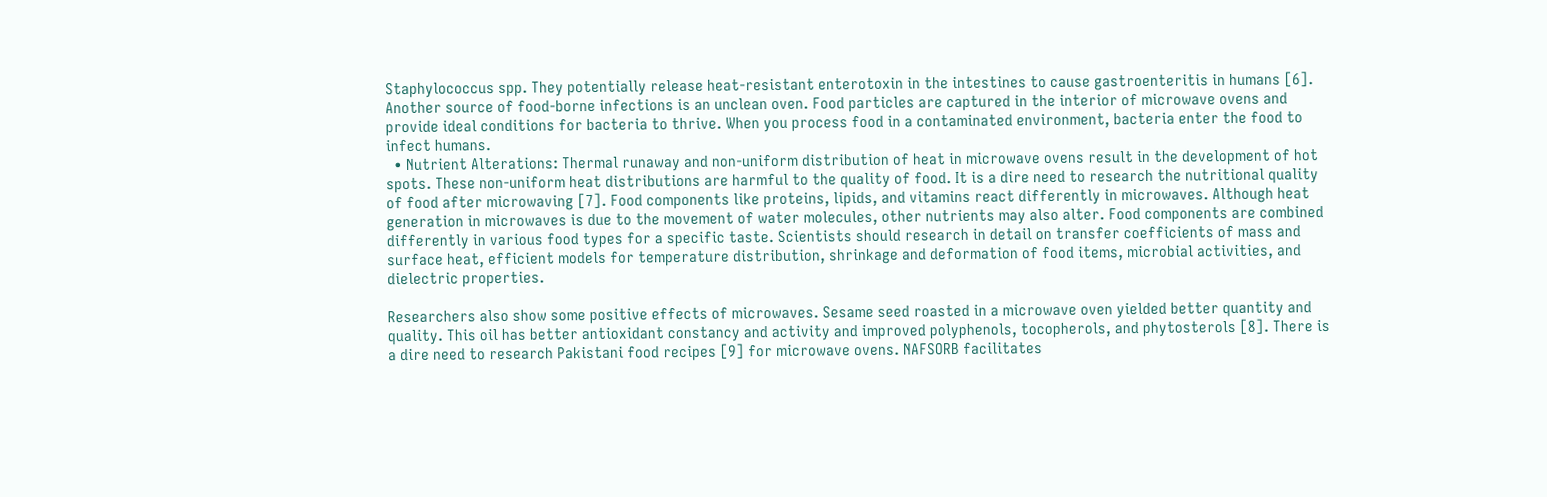Staphylococcus spp. They potentially release heat-resistant enterotoxin in the intestines to cause gastroenteritis in humans [6].  Another source of food-borne infections is an unclean oven. Food particles are captured in the interior of microwave ovens and provide ideal conditions for bacteria to thrive. When you process food in a contaminated environment, bacteria enter the food to infect humans.
  • Nutrient Alterations: Thermal runaway and non-uniform distribution of heat in microwave ovens result in the development of hot spots. These non-uniform heat distributions are harmful to the quality of food. It is a dire need to research the nutritional quality of food after microwaving [7]. Food components like proteins, lipids, and vitamins react differently in microwaves. Although heat generation in microwaves is due to the movement of water molecules, other nutrients may also alter. Food components are combined differently in various food types for a specific taste. Scientists should research in detail on transfer coefficients of mass and surface heat, efficient models for temperature distribution, shrinkage and deformation of food items, microbial activities, and dielectric properties.

Researchers also show some positive effects of microwaves. Sesame seed roasted in a microwave oven yielded better quantity and quality. This oil has better antioxidant constancy and activity and improved polyphenols, tocopherols, and phytosterols [8]. There is a dire need to research Pakistani food recipes [9] for microwave ovens. NAFSORB facilitates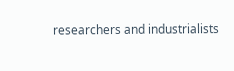researchers and industrialists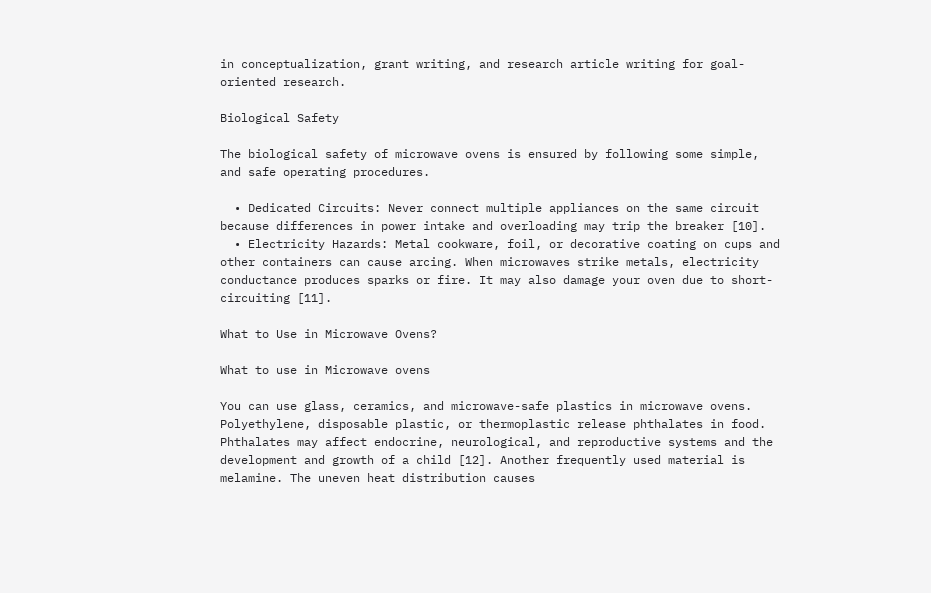in conceptualization, grant writing, and research article writing for goal-oriented research.

Biological Safety

The biological safety of microwave ovens is ensured by following some simple, and safe operating procedures.

  • Dedicated Circuits: Never connect multiple appliances on the same circuit because differences in power intake and overloading may trip the breaker [10].
  • Electricity Hazards: Metal cookware, foil, or decorative coating on cups and other containers can cause arcing. When microwaves strike metals, electricity conductance produces sparks or fire. It may also damage your oven due to short-circuiting [11].

What to Use in Microwave Ovens?

What to use in Microwave ovens

You can use glass, ceramics, and microwave-safe plastics in microwave ovens. Polyethylene, disposable plastic, or thermoplastic release phthalates in food. Phthalates may affect endocrine, neurological, and reproductive systems and the development and growth of a child [12]. Another frequently used material is melamine. The uneven heat distribution causes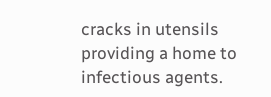cracks in utensils providing a home to infectious agents.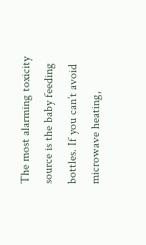The most alarming toxicity source is the baby feeding bottles. If you can’t avoid microwave heating,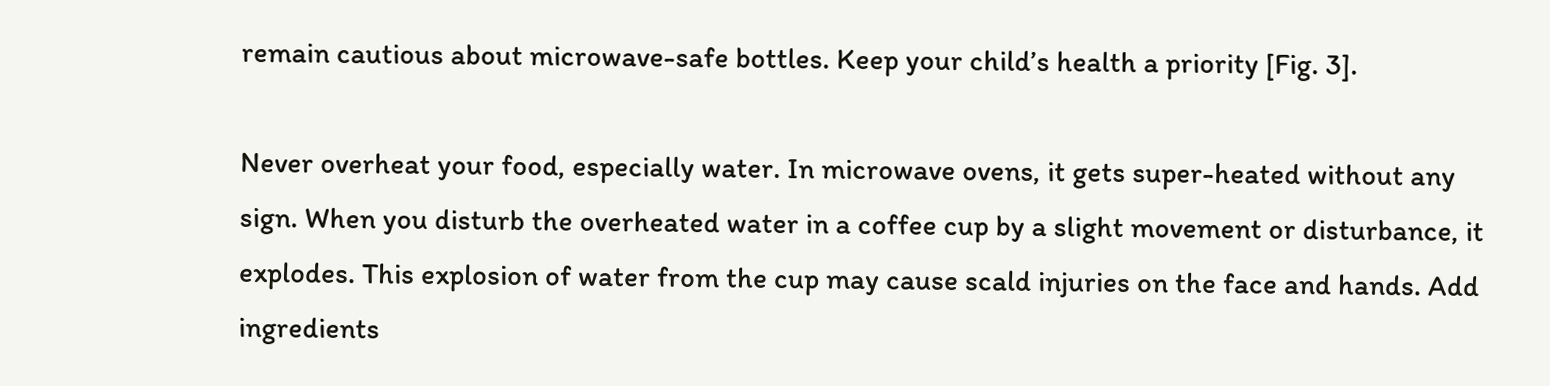remain cautious about microwave-safe bottles. Keep your child’s health a priority [Fig. 3].

Never overheat your food, especially water. In microwave ovens, it gets super-heated without any sign. When you disturb the overheated water in a coffee cup by a slight movement or disturbance, it explodes. This explosion of water from the cup may cause scald injuries on the face and hands. Add ingredients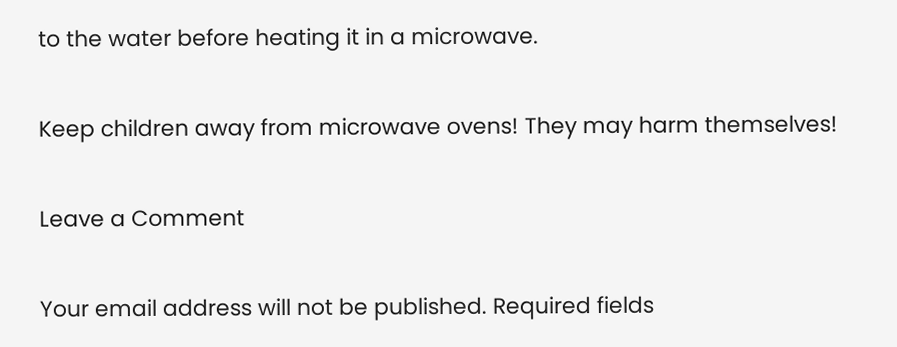to the water before heating it in a microwave.

Keep children away from microwave ovens! They may harm themselves!

Leave a Comment

Your email address will not be published. Required fields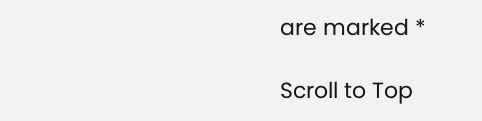are marked *

Scroll to Top